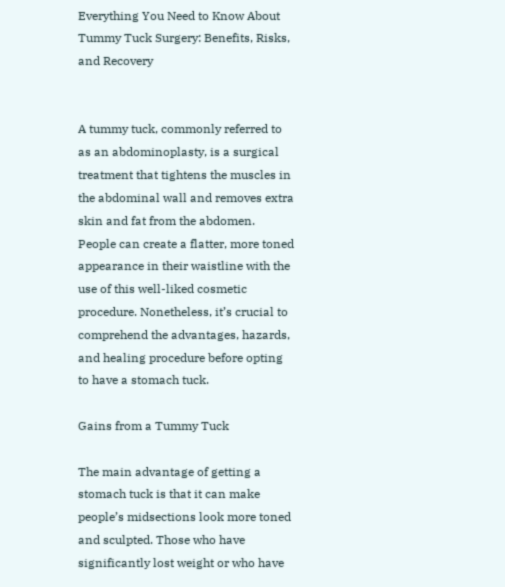Everything You Need to Know About Tummy Tuck Surgery: Benefits, Risks, and Recovery


A tummy tuck, commonly referred to as an abdominoplasty, is a surgical treatment that tightens the muscles in the abdominal wall and removes extra skin and fat from the abdomen. People can create a flatter, more toned appearance in their waistline with the use of this well-liked cosmetic procedure. Nonetheless, it’s crucial to comprehend the advantages, hazards, and healing procedure before opting to have a stomach tuck.

Gains from a Tummy Tuck

The main advantage of getting a stomach tuck is that it can make people’s midsections look more toned and sculpted. Those who have significantly lost weight or who have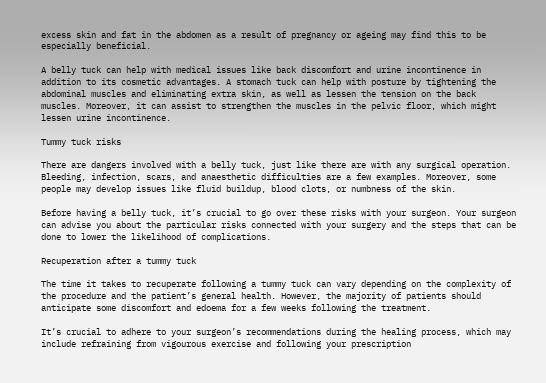excess skin and fat in the abdomen as a result of pregnancy or ageing may find this to be especially beneficial.

A belly tuck can help with medical issues like back discomfort and urine incontinence in addition to its cosmetic advantages. A stomach tuck can help with posture by tightening the abdominal muscles and eliminating extra skin, as well as lessen the tension on the back muscles. Moreover, it can assist to strengthen the muscles in the pelvic floor, which might lessen urine incontinence.

Tummy tuck risks

There are dangers involved with a belly tuck, just like there are with any surgical operation. Bleeding, infection, scars, and anaesthetic difficulties are a few examples. Moreover, some people may develop issues like fluid buildup, blood clots, or numbness of the skin.

Before having a belly tuck, it’s crucial to go over these risks with your surgeon. Your surgeon can advise you about the particular risks connected with your surgery and the steps that can be done to lower the likelihood of complications.

Recuperation after a tummy tuck

The time it takes to recuperate following a tummy tuck can vary depending on the complexity of the procedure and the patient’s general health. However, the majority of patients should anticipate some discomfort and edoema for a few weeks following the treatment.

It’s crucial to adhere to your surgeon’s recommendations during the healing process, which may include refraining from vigourous exercise and following your prescription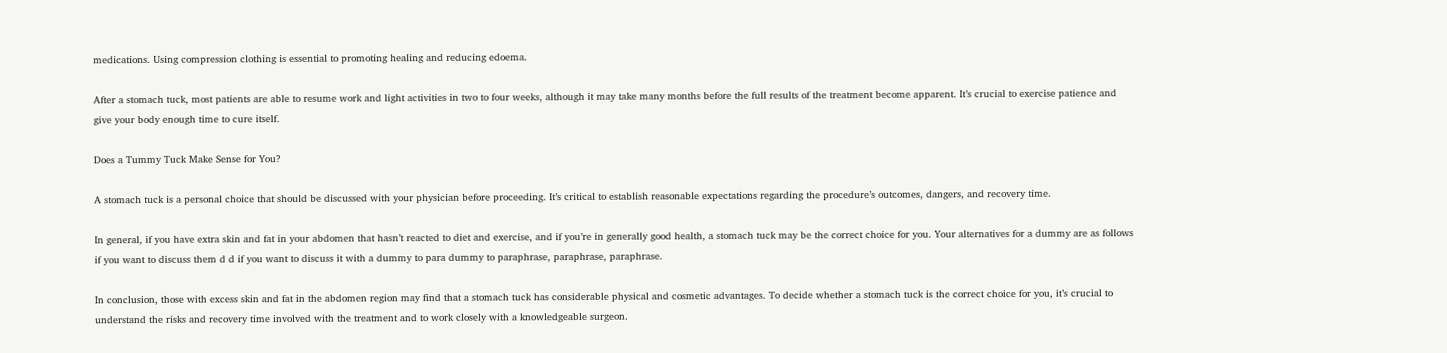medications. Using compression clothing is essential to promoting healing and reducing edoema.

After a stomach tuck, most patients are able to resume work and light activities in two to four weeks, although it may take many months before the full results of the treatment become apparent. It’s crucial to exercise patience and give your body enough time to cure itself.

Does a Tummy Tuck Make Sense for You?

A stomach tuck is a personal choice that should be discussed with your physician before proceeding. It’s critical to establish reasonable expectations regarding the procedure’s outcomes, dangers, and recovery time.

In general, if you have extra skin and fat in your abdomen that hasn’t reacted to diet and exercise, and if you’re in generally good health, a stomach tuck may be the correct choice for you. Your alternatives for a dummy are as follows if you want to discuss them d d if you want to discuss it with a dummy to para dummy to paraphrase, paraphrase, paraphrase.

In conclusion, those with excess skin and fat in the abdomen region may find that a stomach tuck has considerable physical and cosmetic advantages. To decide whether a stomach tuck is the correct choice for you, it’s crucial to understand the risks and recovery time involved with the treatment and to work closely with a knowledgeable surgeon.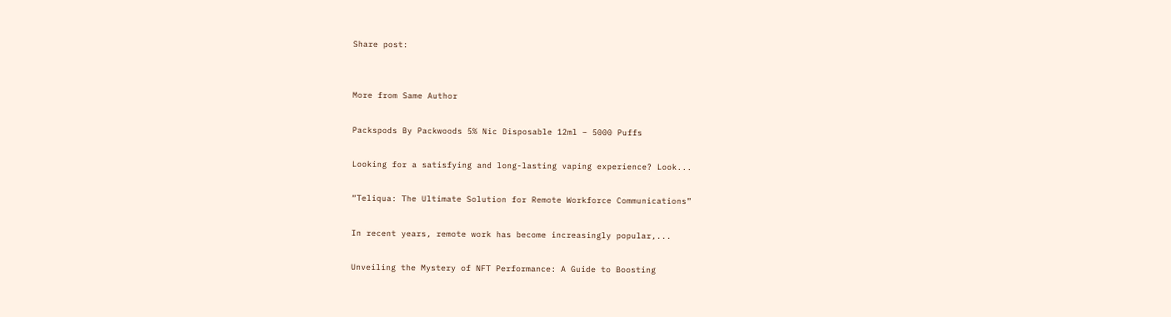Share post:


More from Same Author

Packspods By Packwoods 5% Nic Disposable 12ml – 5000 Puffs

Looking for a satisfying and long-lasting vaping experience? Look...

“Teliqua: The Ultimate Solution for Remote Workforce Communications”

In recent years, remote work has become increasingly popular,...

Unveiling the Mystery of NFT Performance: A Guide to Boosting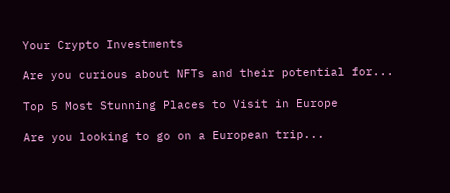Your Crypto Investments

Are you curious about NFTs and their potential for...

Top 5 Most Stunning Places to Visit in Europe

Are you looking to go on a European trip...